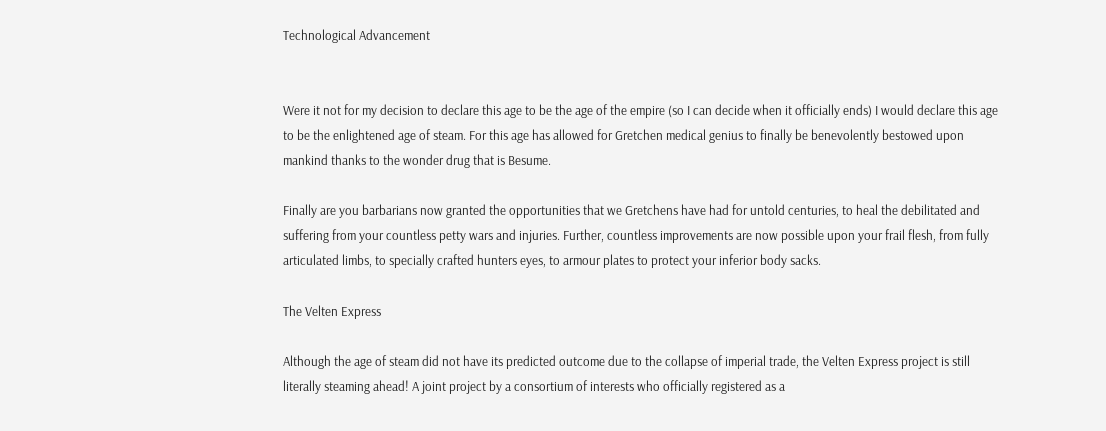Technological Advancement


Were it not for my decision to declare this age to be the age of the empire (so I can decide when it officially ends) I would declare this age to be the enlightened age of steam. For this age has allowed for Gretchen medical genius to finally be benevolently bestowed upon mankind thanks to the wonder drug that is Besume.

Finally are you barbarians now granted the opportunities that we Gretchens have had for untold centuries, to heal the debilitated and suffering from your countless petty wars and injuries. Further, countless improvements are now possible upon your frail flesh, from fully articulated limbs, to specially crafted hunters eyes, to armour plates to protect your inferior body sacks.

The Velten Express

Although the age of steam did not have its predicted outcome due to the collapse of imperial trade, the Velten Express project is still literally steaming ahead! A joint project by a consortium of interests who officially registered as a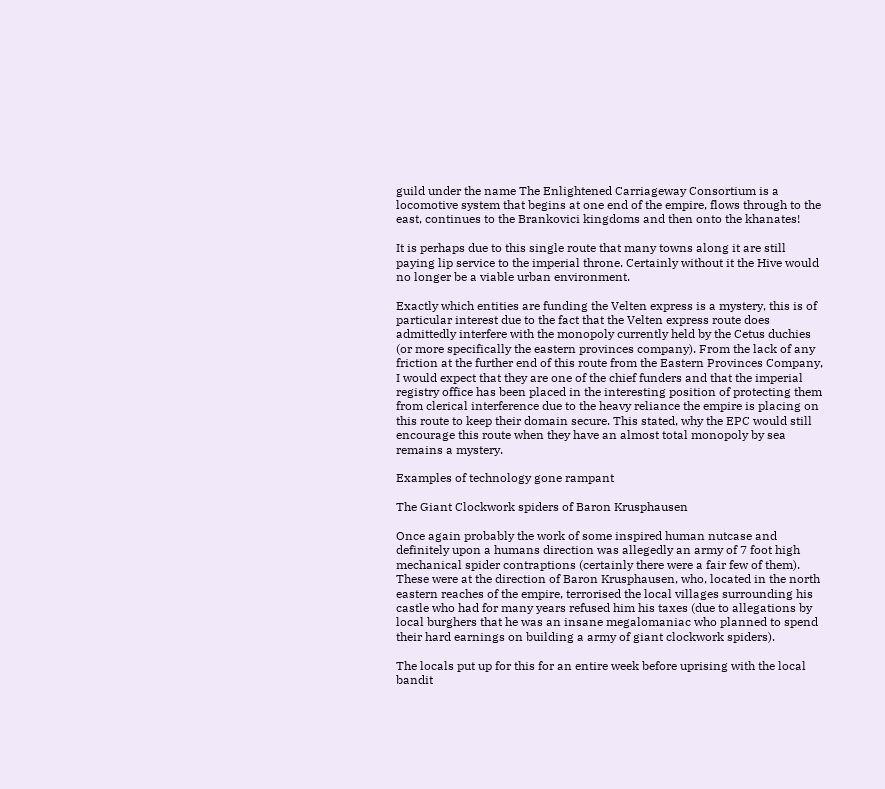guild under the name The Enlightened Carriageway Consortium is a locomotive system that begins at one end of the empire, flows through to the east, continues to the Brankovici kingdoms and then onto the khanates!

It is perhaps due to this single route that many towns along it are still paying lip service to the imperial throne. Certainly without it the Hive would no longer be a viable urban environment.

Exactly which entities are funding the Velten express is a mystery, this is of particular interest due to the fact that the Velten express route does admittedly interfere with the monopoly currently held by the Cetus duchies (or more specifically the eastern provinces company). From the lack of any friction at the further end of this route from the Eastern Provinces Company, I would expect that they are one of the chief funders and that the imperial registry office has been placed in the interesting position of protecting them from clerical interference due to the heavy reliance the empire is placing on this route to keep their domain secure. This stated, why the EPC would still encourage this route when they have an almost total monopoly by sea remains a mystery.

Examples of technology gone rampant

The Giant Clockwork spiders of Baron Krusphausen

Once again probably the work of some inspired human nutcase and definitely upon a humans direction was allegedly an army of 7 foot high mechanical spider contraptions (certainly there were a fair few of them). These were at the direction of Baron Krusphausen, who, located in the north eastern reaches of the empire, terrorised the local villages surrounding his castle who had for many years refused him his taxes (due to allegations by local burghers that he was an insane megalomaniac who planned to spend their hard earnings on building a army of giant clockwork spiders).

The locals put up for this for an entire week before uprising with the local bandit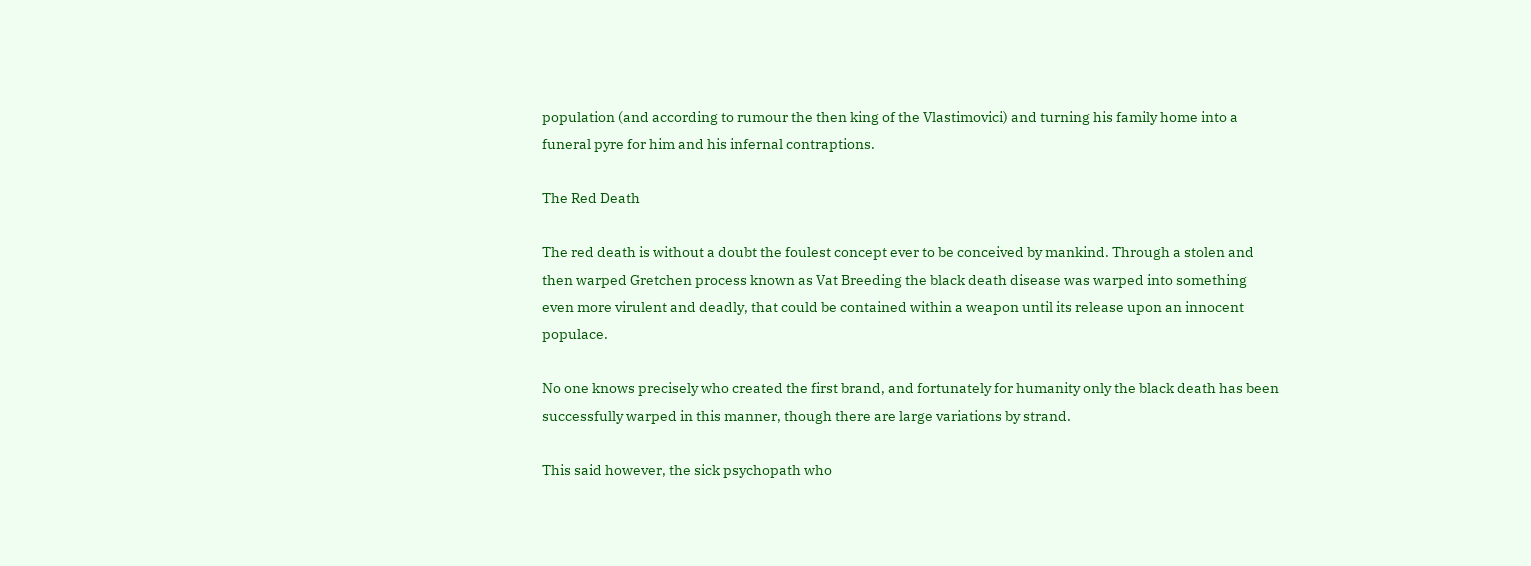population (and according to rumour the then king of the Vlastimovici) and turning his family home into a funeral pyre for him and his infernal contraptions.

The Red Death

The red death is without a doubt the foulest concept ever to be conceived by mankind. Through a stolen and then warped Gretchen process known as Vat Breeding the black death disease was warped into something even more virulent and deadly, that could be contained within a weapon until its release upon an innocent populace.

No one knows precisely who created the first brand, and fortunately for humanity only the black death has been successfully warped in this manner, though there are large variations by strand.

This said however, the sick psychopath who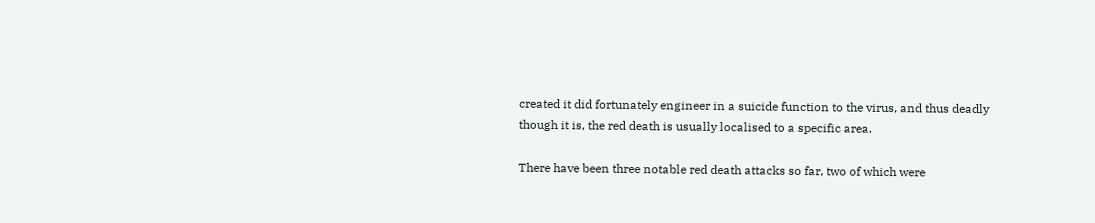created it did fortunately engineer in a suicide function to the virus, and thus deadly though it is, the red death is usually localised to a specific area.

There have been three notable red death attacks so far, two of which were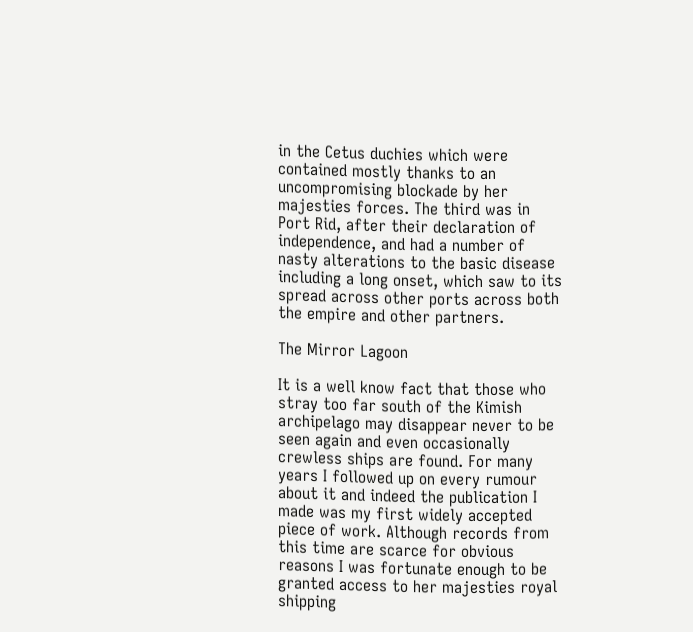in the Cetus duchies which were contained mostly thanks to an uncompromising blockade by her majesties forces. The third was in Port Rid, after their declaration of independence, and had a number of nasty alterations to the basic disease including a long onset, which saw to its spread across other ports across both the empire and other partners.

The Mirror Lagoon

It is a well know fact that those who stray too far south of the Kimish archipelago may disappear never to be seen again and even occasionally crewless ships are found. For many years I followed up on every rumour about it and indeed the publication I made was my first widely accepted piece of work. Although records from this time are scarce for obvious reasons I was fortunate enough to be granted access to her majesties royal shipping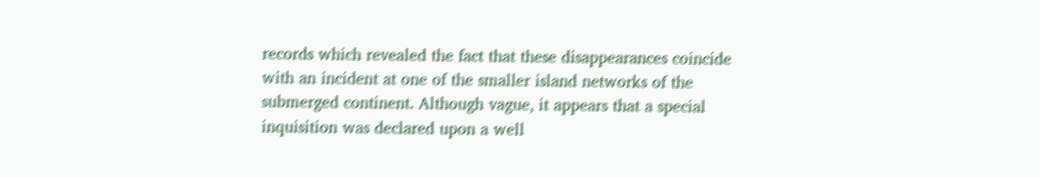records which revealed the fact that these disappearances coincide with an incident at one of the smaller island networks of the submerged continent. Although vague, it appears that a special inquisition was declared upon a well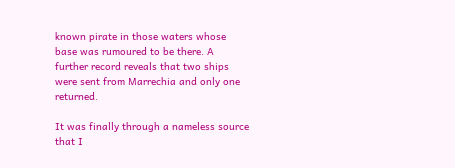known pirate in those waters whose base was rumoured to be there. A further record reveals that two ships were sent from Marrechia and only one returned.

It was finally through a nameless source that I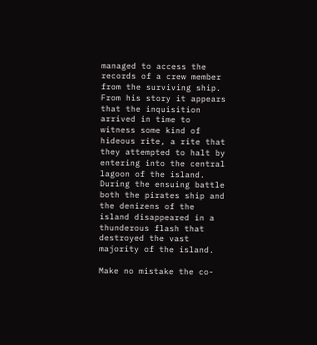managed to access the records of a crew member from the surviving ship. From his story it appears that the inquisition arrived in time to witness some kind of hideous rite, a rite that they attempted to halt by entering into the central lagoon of the island. During the ensuing battle both the pirates ship and the denizens of the island disappeared in a thunderous flash that destroyed the vast majority of the island.

Make no mistake the co-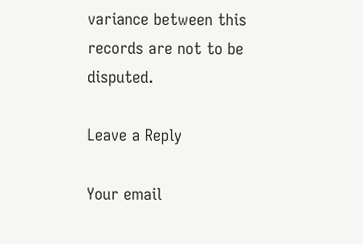variance between this records are not to be disputed.

Leave a Reply

Your email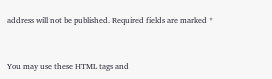address will not be published. Required fields are marked *


You may use these HTML tags and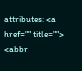attributes: <a href="" title=""> <abbr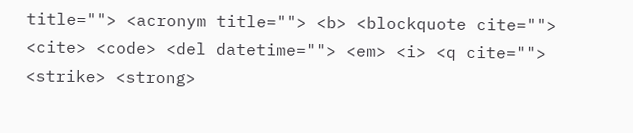title=""> <acronym title=""> <b> <blockquote cite=""> <cite> <code> <del datetime=""> <em> <i> <q cite=""> <strike> <strong>